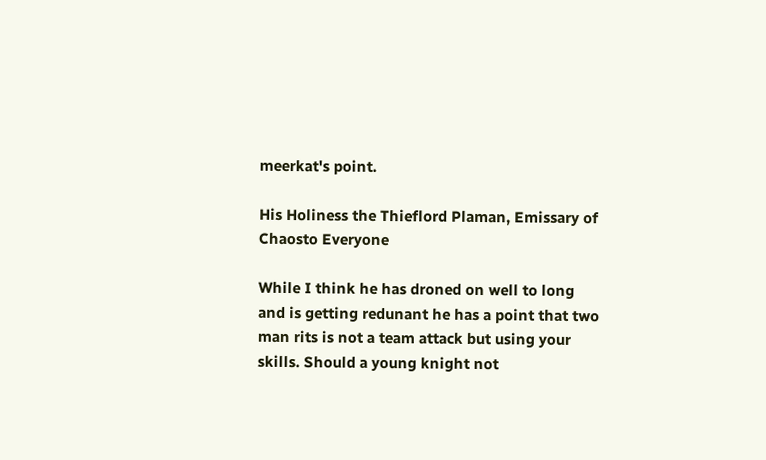meerkat's point.

His Holiness the Thieflord Plaman, Emissary of Chaosto Everyone

While I think he has droned on well to long and is getting redunant he has a point that two man rits is not a team attack but using your skills. Should a young knight not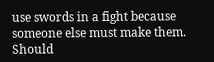use swords in a fight because someone else must make them. Should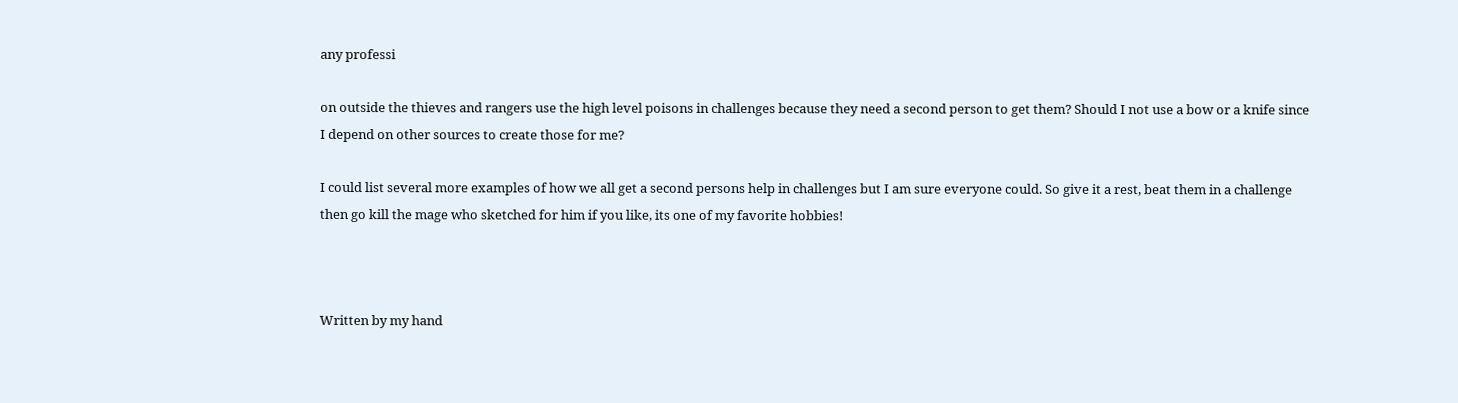any professi

on outside the thieves and rangers use the high level poisons in challenges because they need a second person to get them? Should I not use a bow or a knife since I depend on other sources to create those for me?

I could list several more examples of how we all get a second persons help in challenges but I am sure everyone could. So give it a rest, beat them in a challenge then go kill the mage who sketched for him if you like, its one of my favorite hobbies!



Written by my hand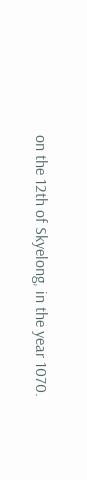on the 12th of Skyelong, in the year 1070.